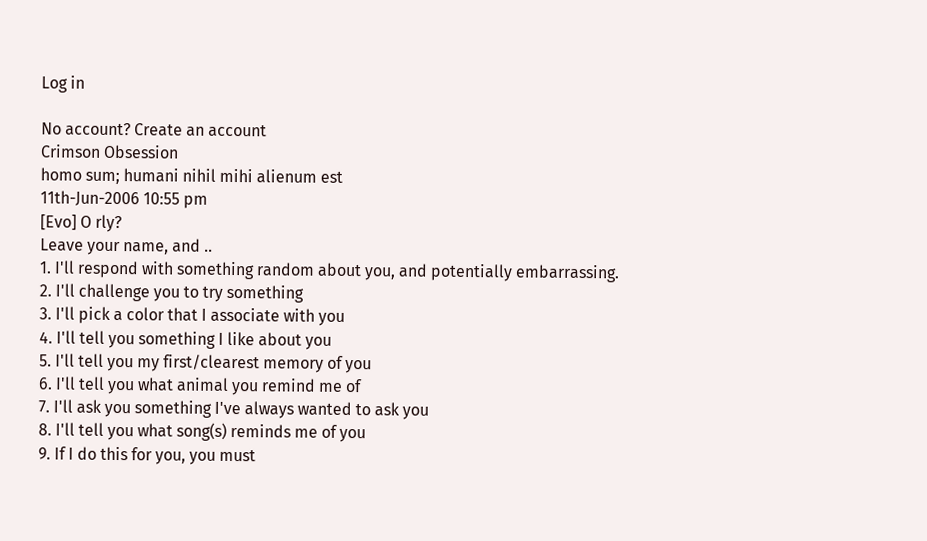Log in

No account? Create an account
Crimson Obsession
homo sum; humani nihil mihi alienum est
11th-Jun-2006 10:55 pm
[Evo] O rly?
Leave your name, and ..
1. I'll respond with something random about you, and potentially embarrassing.
2. I'll challenge you to try something
3. I'll pick a color that I associate with you
4. I'll tell you something I like about you
5. I'll tell you my first/clearest memory of you
6. I'll tell you what animal you remind me of
7. I'll ask you something I've always wanted to ask you
8. I'll tell you what song(s) reminds me of you
9. If I do this for you, you must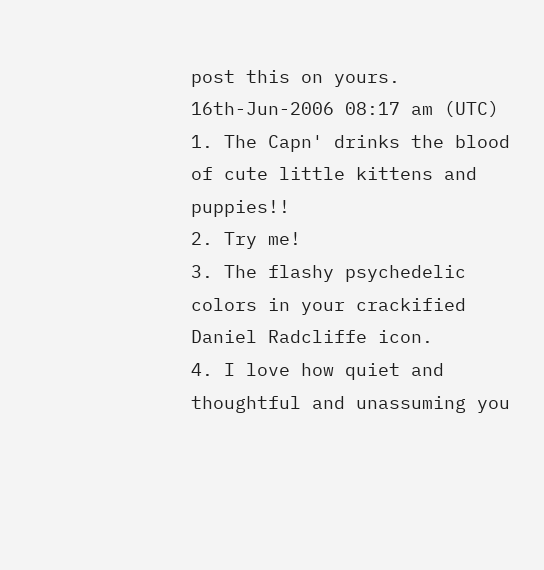post this on yours.
16th-Jun-2006 08:17 am (UTC)
1. The Capn' drinks the blood of cute little kittens and puppies!!
2. Try me!
3. The flashy psychedelic colors in your crackified Daniel Radcliffe icon.
4. I love how quiet and thoughtful and unassuming you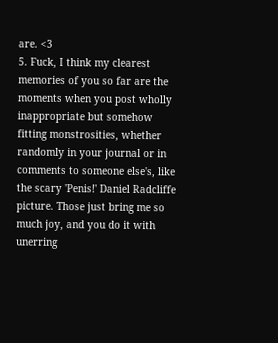are. <3
5. Fuck, I think my clearest memories of you so far are the moments when you post wholly inappropriate but somehow fitting monstrosities, whether randomly in your journal or in comments to someone else's, like the scary 'Penis!' Daniel Radcliffe picture. Those just bring me so much joy, and you do it with unerring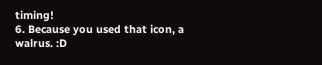timing!
6. Because you used that icon, a walrus. :D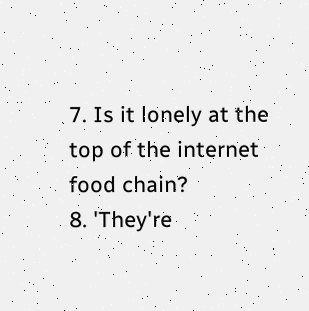7. Is it lonely at the top of the internet food chain?
8. 'They're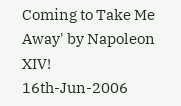Coming to Take Me Away' by Napoleon XIV!
16th-Jun-2006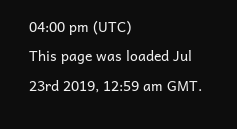04:00 pm (UTC)
This page was loaded Jul 23rd 2019, 12:59 am GMT.